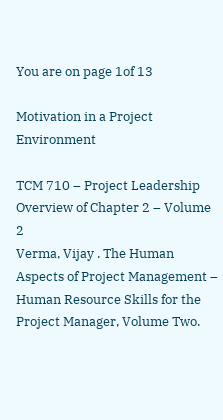You are on page 1of 13

Motivation in a Project Environment

TCM 710 – Project Leadership Overview of Chapter 2 – Volume 2
Verma, Vijay . The Human Aspects of Project Management – Human Resource Skills for the Project Manager, Volume Two.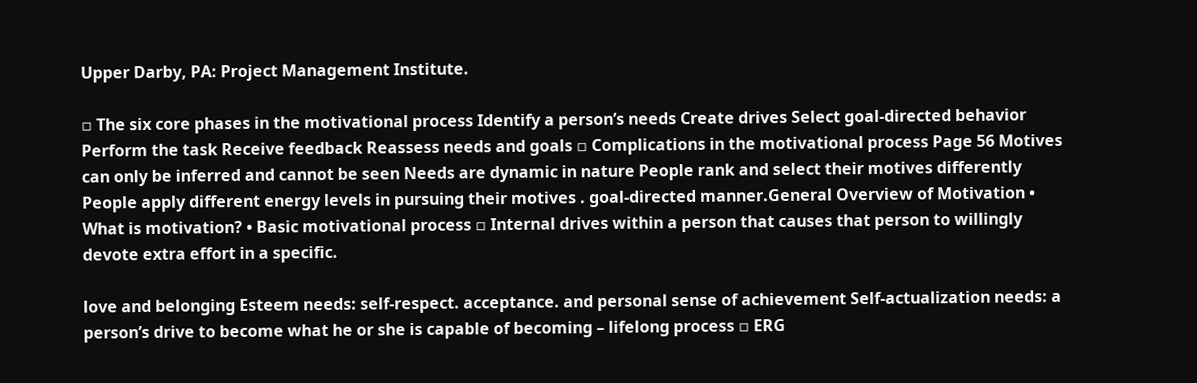Upper Darby, PA: Project Management Institute.

▫ The six core phases in the motivational process Identify a person’s needs Create drives Select goal-directed behavior Perform the task Receive feedback Reassess needs and goals ▫ Complications in the motivational process Page 56 Motives can only be inferred and cannot be seen Needs are dynamic in nature People rank and select their motives differently People apply different energy levels in pursuing their motives . goal-directed manner.General Overview of Motivation • What is motivation? • Basic motivational process ▫ Internal drives within a person that causes that person to willingly devote extra effort in a specific.

love and belonging Esteem needs: self-respect. acceptance. and personal sense of achievement Self-actualization needs: a person’s drive to become what he or she is capable of becoming – lifelong process ▫ ERG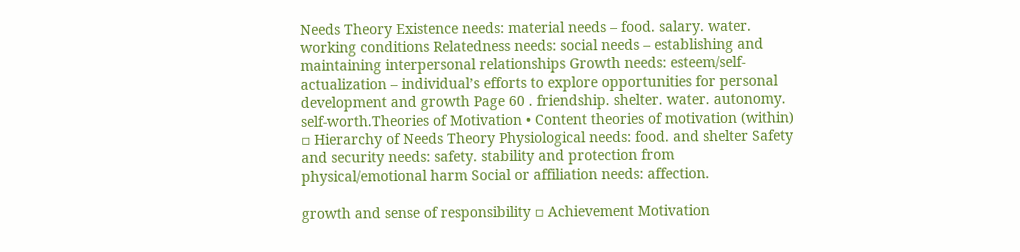Needs Theory Existence needs: material needs – food. salary. water. working conditions Relatedness needs: social needs – establishing and maintaining interpersonal relationships Growth needs: esteem/self-actualization – individual’s efforts to explore opportunities for personal development and growth Page 60 . friendship. shelter. water. autonomy. self-worth.Theories of Motivation • Content theories of motivation (within) ▫ Hierarchy of Needs Theory Physiological needs: food. and shelter Safety and security needs: safety. stability and protection from physical/emotional harm Social or affiliation needs: affection.

growth and sense of responsibility ▫ Achievement Motivation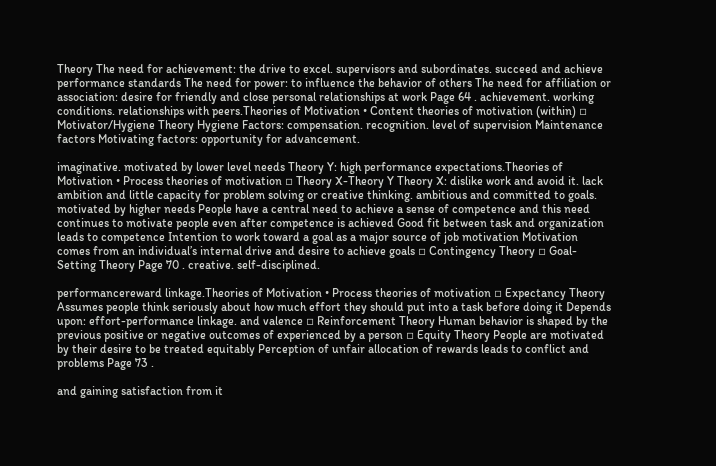Theory The need for achievement: the drive to excel. supervisors and subordinates. succeed and achieve performance standards The need for power: to influence the behavior of others The need for affiliation or association: desire for friendly and close personal relationships at work Page 64 . achievement. working conditions. relationships with peers.Theories of Motivation • Content theories of motivation (within) ▫ Motivator/Hygiene Theory Hygiene Factors: compensation. recognition. level of supervision Maintenance factors Motivating factors: opportunity for advancement.

imaginative. motivated by lower level needs Theory Y: high performance expectations.Theories of Motivation • Process theories of motivation ▫ Theory X-Theory Y Theory X: dislike work and avoid it. lack ambition and little capacity for problem solving or creative thinking. ambitious and committed to goals. motivated by higher needs People have a central need to achieve a sense of competence and this need continues to motivate people even after competence is achieved Good fit between task and organization leads to competence Intention to work toward a goal as a major source of job motivation Motivation comes from an individual’s internal drive and desire to achieve goals ▫ Contingency Theory ▫ Goal-Setting Theory Page 70 . creative. self-disciplined.

performancereward linkage.Theories of Motivation • Process theories of motivation ▫ Expectancy Theory Assumes people think seriously about how much effort they should put into a task before doing it Depends upon: effort-performance linkage. and valence ▫ Reinforcement Theory Human behavior is shaped by the previous positive or negative outcomes of experienced by a person ▫ Equity Theory People are motivated by their desire to be treated equitably Perception of unfair allocation of rewards leads to conflict and problems Page 73 .

and gaining satisfaction from it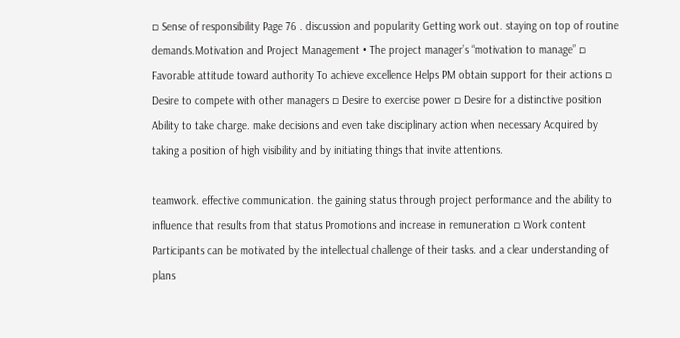▫ Sense of responsibility Page 76 . discussion and popularity Getting work out. staying on top of routine demands.Motivation and Project Management • The project manager’s “motivation to manage” ▫ Favorable attitude toward authority To achieve excellence Helps PM obtain support for their actions ▫ Desire to compete with other managers ▫ Desire to exercise power ▫ Desire for a distinctive position Ability to take charge. make decisions and even take disciplinary action when necessary Acquired by taking a position of high visibility and by initiating things that invite attentions.

teamwork. effective communication. the gaining status through project performance and the ability to influence that results from that status Promotions and increase in remuneration ▫ Work content Participants can be motivated by the intellectual challenge of their tasks. and a clear understanding of plans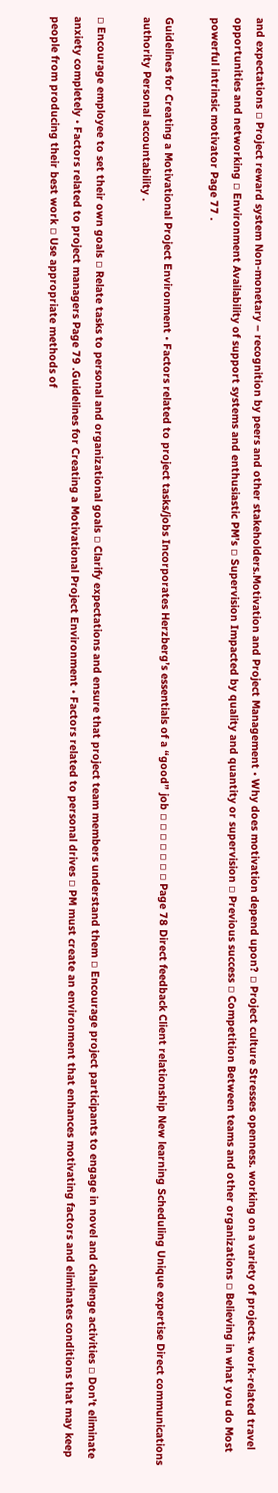and expectations ▫ Project reward system Non-monetary – recognition by peers and other stakeholders.Motivation and Project Management • Why does motivation depend upon? ▫ Project culture Stresses openness. working on a variety of projects. work-related travel opportunities and networking ▫ Environment Availability of support systems and enthusiastic PM’s ▫ Supervision Impacted by quality and quantity or supervision ▫ Previous success ▫ Competition Between teams and other organizations ▫ Believing in what you do Most powerful intrinsic motivator Page 77 .

Guidelines for Creating a Motivational Project Environment • Factors related to project tasks/jobs Incorporates Herzberg’s essentials of a “good” job ▫ ▫ ▫ ▫ ▫ ▫ ▫ Page 78 Direct feedback Client relationship New learning Scheduling Unique expertise Direct communications authority Personal accountability .

▫ Encourage employee to set their own goals ▫ Relate tasks to personal and organizational goals ▫ Clarify expectations and ensure that project team members understand them ▫ Encourage project participants to engage in novel and challenge activities ▫ Don’t eliminate anxiety completely • Factors related to project managers Page 79 .Guidelines for Creating a Motivational Project Environment • Factors related to personal drives ▫ PM must create an environment that enhances motivating factors and eliminates conditions that may keep people from producing their best work ▫ Use appropriate methods of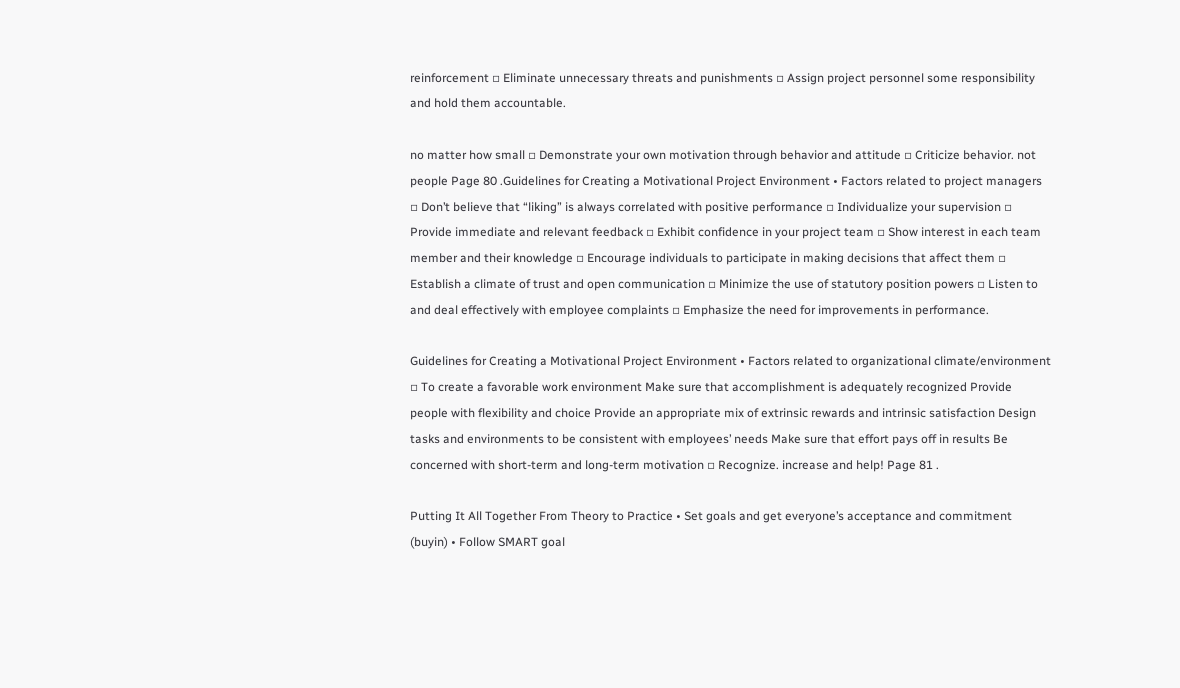reinforcement ▫ Eliminate unnecessary threats and punishments ▫ Assign project personnel some responsibility and hold them accountable.

no matter how small ▫ Demonstrate your own motivation through behavior and attitude ▫ Criticize behavior. not people Page 80 .Guidelines for Creating a Motivational Project Environment • Factors related to project managers ▫ Don’t believe that “liking” is always correlated with positive performance ▫ Individualize your supervision ▫ Provide immediate and relevant feedback ▫ Exhibit confidence in your project team ▫ Show interest in each team member and their knowledge ▫ Encourage individuals to participate in making decisions that affect them ▫ Establish a climate of trust and open communication ▫ Minimize the use of statutory position powers ▫ Listen to and deal effectively with employee complaints ▫ Emphasize the need for improvements in performance.

Guidelines for Creating a Motivational Project Environment • Factors related to organizational climate/environment ▫ To create a favorable work environment Make sure that accomplishment is adequately recognized Provide people with flexibility and choice Provide an appropriate mix of extrinsic rewards and intrinsic satisfaction Design tasks and environments to be consistent with employees’ needs Make sure that effort pays off in results Be concerned with short-term and long-term motivation ▫ Recognize. increase and help! Page 81 .

Putting It All Together From Theory to Practice • Set goals and get everyone’s acceptance and commitment (buyin) • Follow SMART goal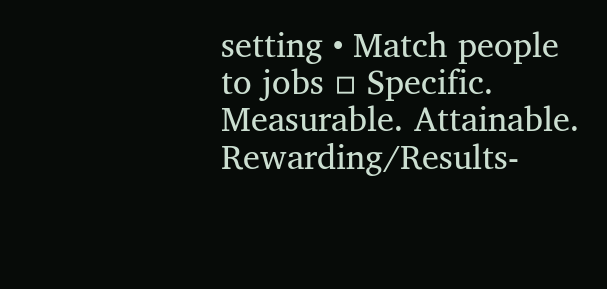setting • Match people to jobs ▫ Specific. Measurable. Attainable. Rewarding/Results-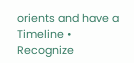orients and have a Timeline • Recognize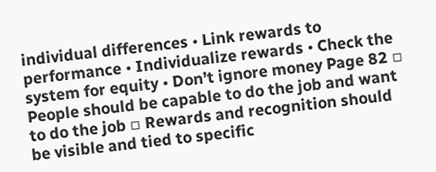individual differences • Link rewards to performance • Individualize rewards • Check the system for equity • Don’t ignore money Page 82 ▫ People should be capable to do the job and want to do the job ▫ Rewards and recognition should be visible and tied to specific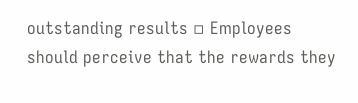outstanding results ▫ Employees should perceive that the rewards they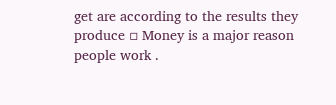get are according to the results they produce ▫ Money is a major reason people work .